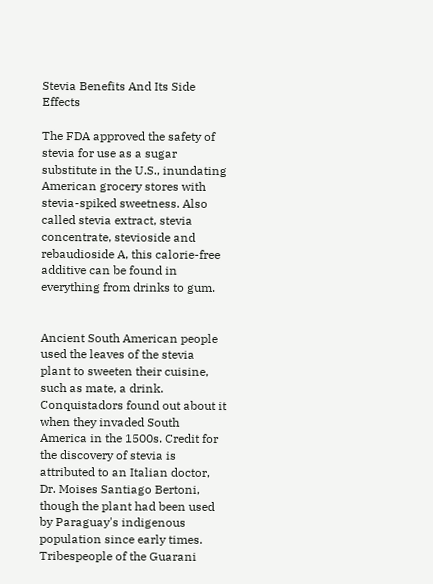Stevia Benefits And Its Side Effects

The FDA approved the safety of stevia for use as a sugar substitute in the U.S., inundating American grocery stores with stevia-spiked sweetness. Also called stevia extract, stevia concentrate, stevioside and rebaudioside A, this calorie-free additive can be found in everything from drinks to gum.


Ancient South American people used the leaves of the stevia plant to sweeten their cuisine, such as mate, a drink. Conquistadors found out about it when they invaded South America in the 1500s. Credit for the discovery of stevia is attributed to an Italian doctor, Dr. Moises Santiago Bertoni, though the plant had been used by Paraguay's indigenous population since early times. Tribespeople of the Guarani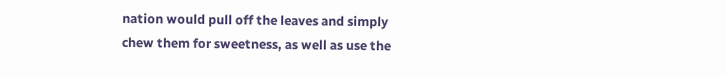nation would pull off the leaves and simply chew them for sweetness, as well as use the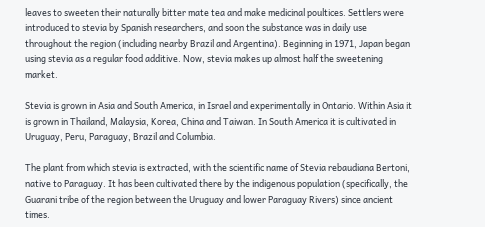leaves to sweeten their naturally bitter mate tea and make medicinal poultices. Settlers were introduced to stevia by Spanish researchers, and soon the substance was in daily use throughout the region (including nearby Brazil and Argentina). Beginning in 1971, Japan began using stevia as a regular food additive. Now, stevia makes up almost half the sweetening market.

Stevia is grown in Asia and South America, in Israel and experimentally in Ontario. Within Asia it is grown in Thailand, Malaysia, Korea, China and Taiwan. In South America it is cultivated in Uruguay, Peru, Paraguay, Brazil and Columbia.

The plant from which stevia is extracted, with the scientific name of Stevia rebaudiana Bertoni, native to Paraguay. It has been cultivated there by the indigenous population (specifically, the Guarani tribe of the region between the Uruguay and lower Paraguay Rivers) since ancient times.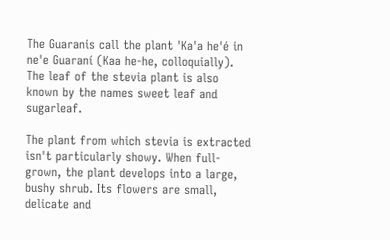The Guaranis call the plant 'Ka'a he'é in ne'e Guaraní (Kaa he-he, colloquially). The leaf of the stevia plant is also known by the names sweet leaf and sugarleaf.

The plant from which stevia is extracted isn't particularly showy. When full-grown, the plant develops into a large, bushy shrub. Its flowers are small, delicate and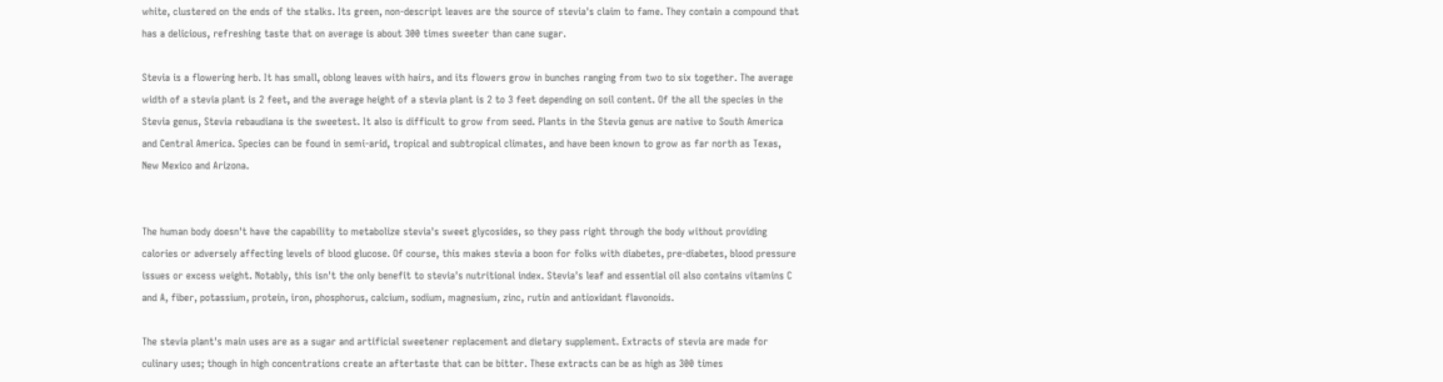white, clustered on the ends of the stalks. Its green, non-descript leaves are the source of stevia's claim to fame. They contain a compound that has a delicious, refreshing taste that on average is about 300 times sweeter than cane sugar.

Stevia is a flowering herb. It has small, oblong leaves with hairs, and its flowers grow in bunches ranging from two to six together. The average width of a stevia plant is 2 feet, and the average height of a stevia plant is 2 to 3 feet depending on soil content. Of the all the species in the Stevia genus, Stevia rebaudiana is the sweetest. It also is difficult to grow from seed. Plants in the Stevia genus are native to South America and Central America. Species can be found in semi-arid, tropical and subtropical climates, and have been known to grow as far north as Texas, New Mexico and Arizona.


The human body doesn't have the capability to metabolize stevia's sweet glycosides, so they pass right through the body without providing calories or adversely affecting levels of blood glucose. Of course, this makes stevia a boon for folks with diabetes, pre-diabetes, blood pressure issues or excess weight. Notably, this isn't the only benefit to stevia's nutritional index. Stevia's leaf and essential oil also contains vitamins C and A, fiber, potassium, protein, iron, phosphorus, calcium, sodium, magnesium, zinc, rutin and antioxidant flavonoids.

The stevia plant's main uses are as a sugar and artificial sweetener replacement and dietary supplement. Extracts of stevia are made for culinary uses; though in high concentrations create an aftertaste that can be bitter. These extracts can be as high as 300 times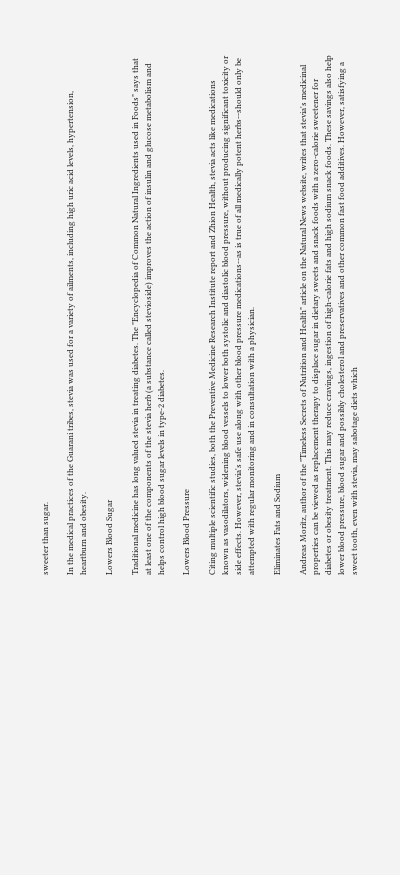sweeter than sugar.

In the medical practices of the Guarani tribes, stevia was used for a variety of ailments, including high uric acid levels, hypertension, heartburn and obesity.

Lowers Blood Sugar

Traditional medicine has long valued stevia in treating diabetes. The "Encyclopedia of Common Natural Ingredients used in Foods" says that at least one of the components of the stevia herb (a substance called stevioside) improves the action of insulin and glucose metabolism and helps control high blood sugar levels in type-2 diabetes.

Lowers Blood Pressure

Citing multiple scientific studies, both the Preventive Medicine Research Institute report and Zhion Health, stevia acts like medications known as vasodilators, widening blood vessels to lower both systolic and diastolic blood pressure, without producing significant toxicity or side effects. However, stevia's safe use along with other blood pressure medications--as is true of all medically potent herbs--should only be attempted with regular monitoring and in consultation with a physician.

Eliminates Fats and Sodium

Andreas Moritz, author of the "Timeless Secrets of Nutrition and Health" article on the Natural News website, writes that stevia's medicinal properties can be viewed as replacement therapy to displace sugar in dietary sweets and snack foods with a zero-calorie sweetener for diabetes or obesity treatment. This may reduce cravings, ingestion of high-calorie fats and high sodium snack foods. These savings also help lower blood pressure, blood sugar and possibly cholesterol and preservatives and other common fast food additives. However, satisfying a sweet tooth, even with stevia, may sabotage diets which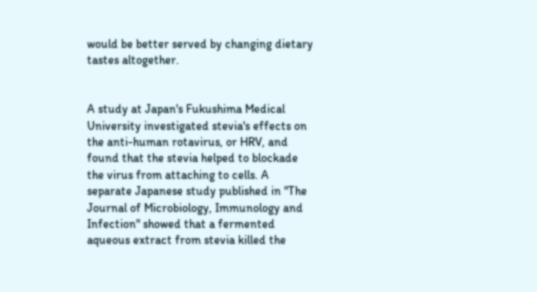would be better served by changing dietary tastes altogether.


A study at Japan's Fukushima Medical University investigated stevia's effects on the anti-human rotavirus, or HRV, and found that the stevia helped to blockade the virus from attaching to cells. A separate Japanese study published in "The Journal of Microbiology, Immunology and Infection" showed that a fermented aqueous extract from stevia killed the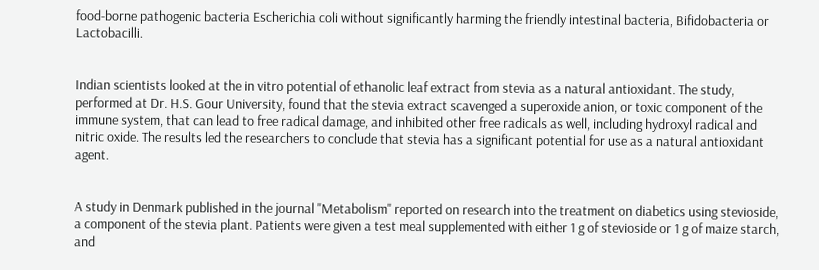food-borne pathogenic bacteria Escherichia coli without significantly harming the friendly intestinal bacteria, Bifidobacteria or Lactobacilli.


Indian scientists looked at the in vitro potential of ethanolic leaf extract from stevia as a natural antioxidant. The study, performed at Dr. H.S. Gour University, found that the stevia extract scavenged a superoxide anion, or toxic component of the immune system, that can lead to free radical damage, and inhibited other free radicals as well, including hydroxyl radical and nitric oxide. The results led the researchers to conclude that stevia has a significant potential for use as a natural antioxidant agent.


A study in Denmark published in the journal "Metabolism" reported on research into the treatment on diabetics using stevioside, a component of the stevia plant. Patients were given a test meal supplemented with either 1 g of stevioside or 1 g of maize starch, and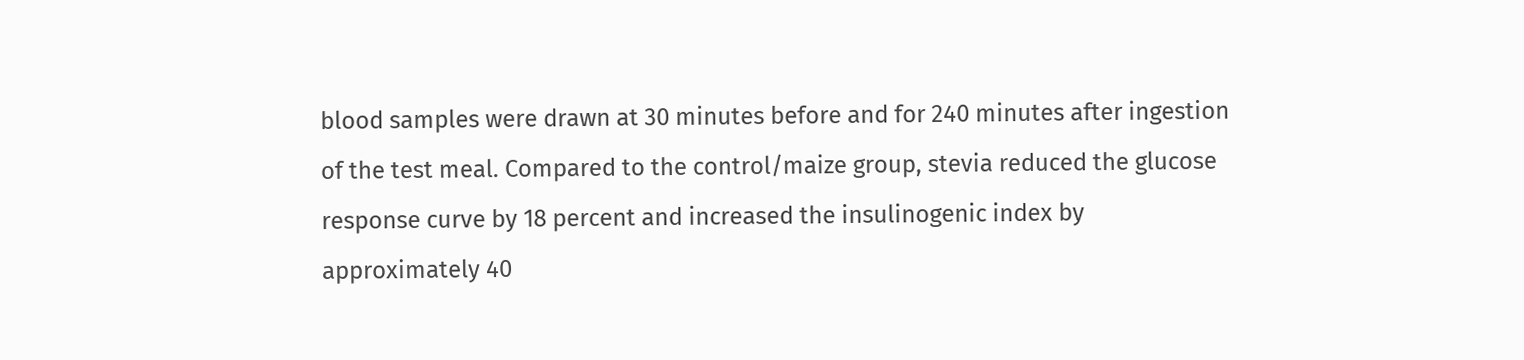blood samples were drawn at 30 minutes before and for 240 minutes after ingestion of the test meal. Compared to the control/maize group, stevia reduced the glucose response curve by 18 percent and increased the insulinogenic index by approximately 40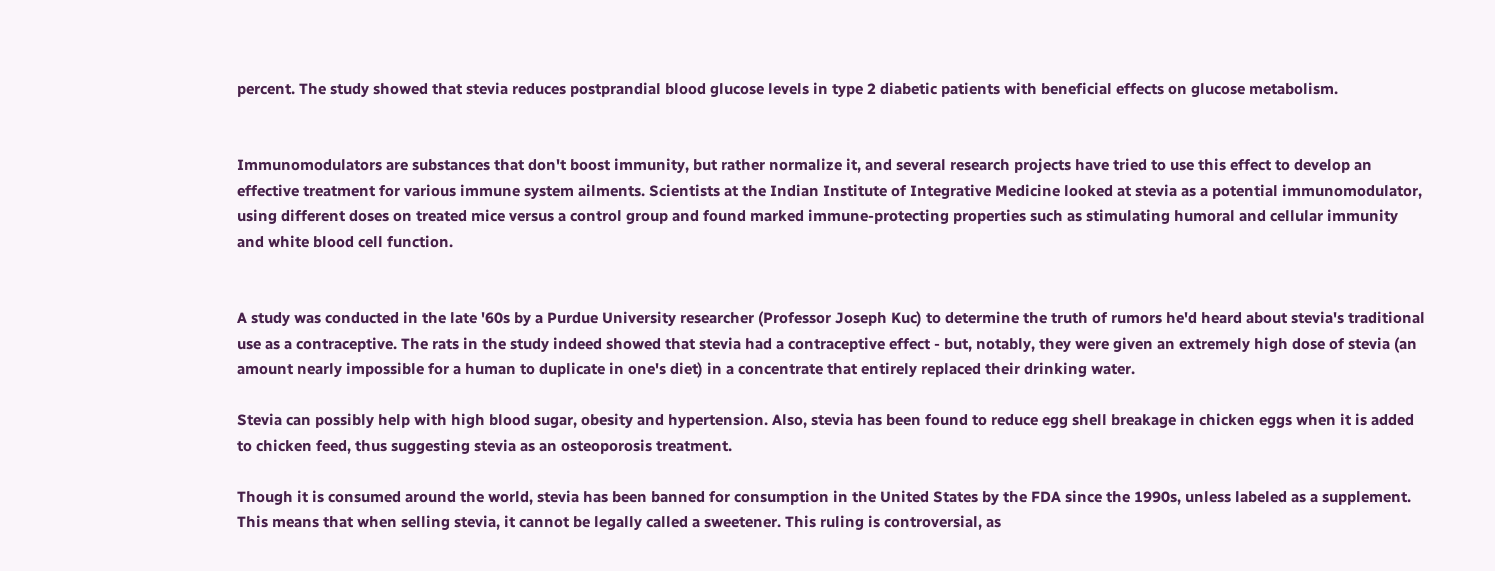percent. The study showed that stevia reduces postprandial blood glucose levels in type 2 diabetic patients with beneficial effects on glucose metabolism.


Immunomodulators are substances that don't boost immunity, but rather normalize it, and several research projects have tried to use this effect to develop an effective treatment for various immune system ailments. Scientists at the Indian Institute of Integrative Medicine looked at stevia as a potential immunomodulator, using different doses on treated mice versus a control group and found marked immune-protecting properties such as stimulating humoral and cellular immunity and white blood cell function.


A study was conducted in the late '60s by a Purdue University researcher (Professor Joseph Kuc) to determine the truth of rumors he'd heard about stevia's traditional use as a contraceptive. The rats in the study indeed showed that stevia had a contraceptive effect - but, notably, they were given an extremely high dose of stevia (an amount nearly impossible for a human to duplicate in one's diet) in a concentrate that entirely replaced their drinking water.

Stevia can possibly help with high blood sugar, obesity and hypertension. Also, stevia has been found to reduce egg shell breakage in chicken eggs when it is added to chicken feed, thus suggesting stevia as an osteoporosis treatment.

Though it is consumed around the world, stevia has been banned for consumption in the United States by the FDA since the 1990s, unless labeled as a supplement. This means that when selling stevia, it cannot be legally called a sweetener. This ruling is controversial, as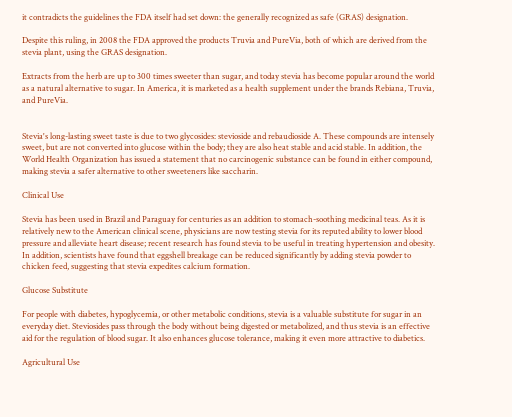it contradicts the guidelines the FDA itself had set down: the generally recognized as safe (GRAS) designation.

Despite this ruling, in 2008 the FDA approved the products Truvia and PureVia, both of which are derived from the stevia plant, using the GRAS designation.

Extracts from the herb are up to 300 times sweeter than sugar, and today stevia has become popular around the world as a natural alternative to sugar. In America, it is marketed as a health supplement under the brands Rebiana, Truvia, and PureVia.


Stevia's long-lasting sweet taste is due to two glycosides: stevioside and rebaudioside A. These compounds are intensely sweet, but are not converted into glucose within the body; they are also heat stable and acid stable. In addition, the World Health Organization has issued a statement that no carcinogenic substance can be found in either compound, making stevia a safer alternative to other sweeteners like saccharin.

Clinical Use

Stevia has been used in Brazil and Paraguay for centuries as an addition to stomach-soothing medicinal teas. As it is relatively new to the American clinical scene, physicians are now testing stevia for its reputed ability to lower blood pressure and alleviate heart disease; recent research has found stevia to be useful in treating hypertension and obesity. In addition, scientists have found that eggshell breakage can be reduced significantly by adding stevia powder to chicken feed, suggesting that stevia expedites calcium formation.

Glucose Substitute

For people with diabetes, hypoglycemia, or other metabolic conditions, stevia is a valuable substitute for sugar in an everyday diet. Steviosides pass through the body without being digested or metabolized, and thus stevia is an effective aid for the regulation of blood sugar. It also enhances glucose tolerance, making it even more attractive to diabetics.

Agricultural Use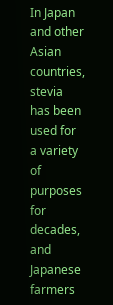In Japan and other Asian countries, stevia has been used for a variety of purposes for decades, and Japanese farmers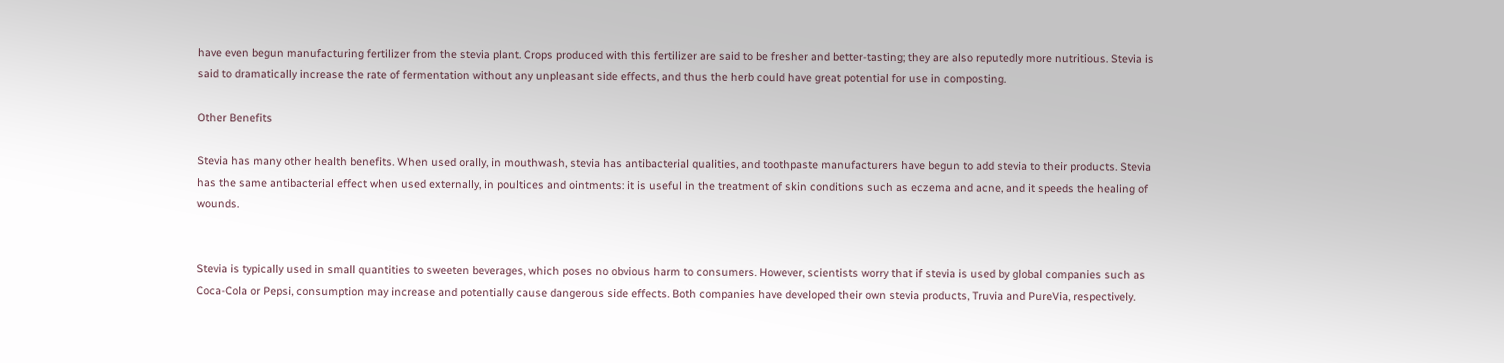have even begun manufacturing fertilizer from the stevia plant. Crops produced with this fertilizer are said to be fresher and better-tasting; they are also reputedly more nutritious. Stevia is said to dramatically increase the rate of fermentation without any unpleasant side effects, and thus the herb could have great potential for use in composting.

Other Benefits

Stevia has many other health benefits. When used orally, in mouthwash, stevia has antibacterial qualities, and toothpaste manufacturers have begun to add stevia to their products. Stevia has the same antibacterial effect when used externally, in poultices and ointments: it is useful in the treatment of skin conditions such as eczema and acne, and it speeds the healing of wounds.


Stevia is typically used in small quantities to sweeten beverages, which poses no obvious harm to consumers. However, scientists worry that if stevia is used by global companies such as Coca-Cola or Pepsi, consumption may increase and potentially cause dangerous side effects. Both companies have developed their own stevia products, Truvia and PureVia, respectively.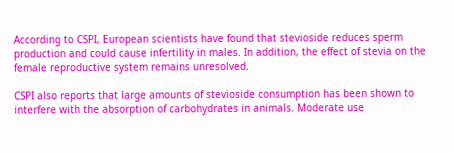According to CSPI, European scientists have found that stevioside reduces sperm production and could cause infertility in males. In addition, the effect of stevia on the female reproductive system remains unresolved.

CSPI also reports that large amounts of stevioside consumption has been shown to interfere with the absorption of carbohydrates in animals. Moderate use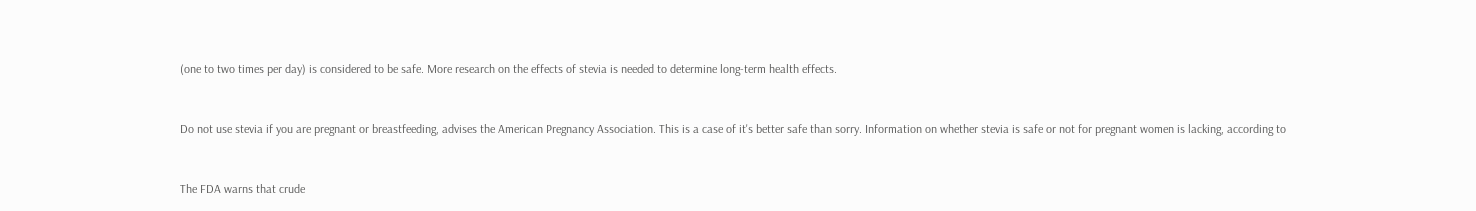(one to two times per day) is considered to be safe. More research on the effects of stevia is needed to determine long-term health effects.


Do not use stevia if you are pregnant or breastfeeding, advises the American Pregnancy Association. This is a case of it's better safe than sorry. Information on whether stevia is safe or not for pregnant women is lacking, according to


The FDA warns that crude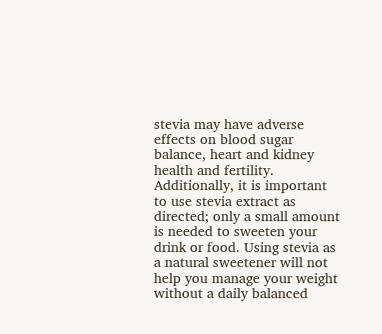stevia may have adverse effects on blood sugar balance, heart and kidney health and fertility. Additionally, it is important to use stevia extract as directed; only a small amount is needed to sweeten your drink or food. Using stevia as a natural sweetener will not help you manage your weight without a daily balanced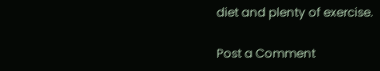diet and plenty of exercise.

Post a Comment